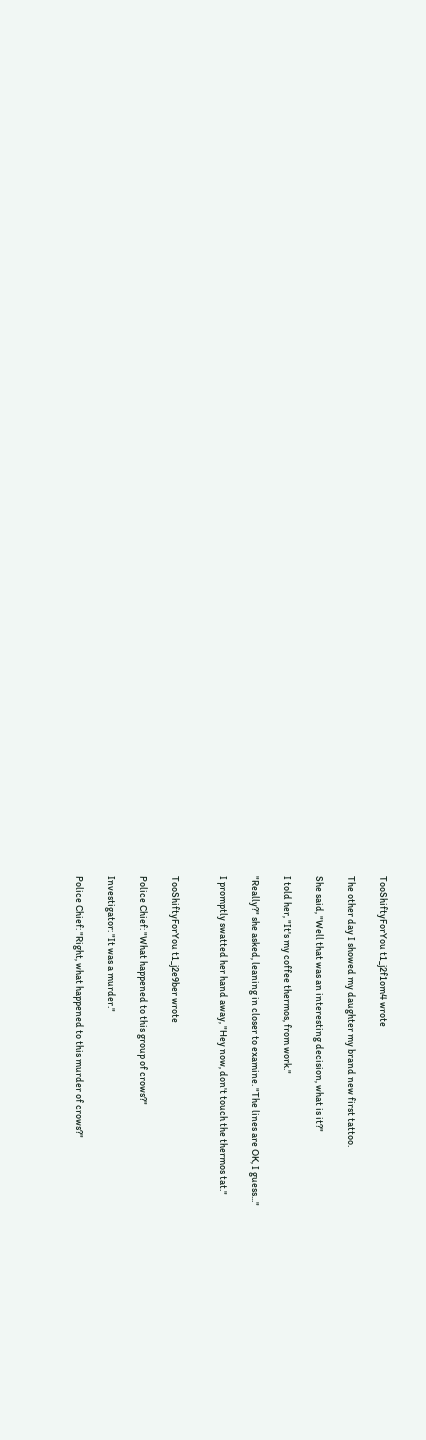TooShiftyForYou t1_j2f1om4 wrote

The other day I showed my daughter my brand new first tattoo.

She said, "Well that was an interesting decision, what is it?"

I told her, "It's my coffee thermos, from work."

"Really?" she asked, leaning in closer to examine. "The lines are OK, I guess..."

I promptly swatted her hand away, "Hey now, don't touch the thermos tat."


TooShiftyForYou t1_j2e9ber wrote

Police Chief: "What happened to this group of crows?"

Investigator: "It was a murder."

Police Chief: "Right, what happened to this murder of crows?"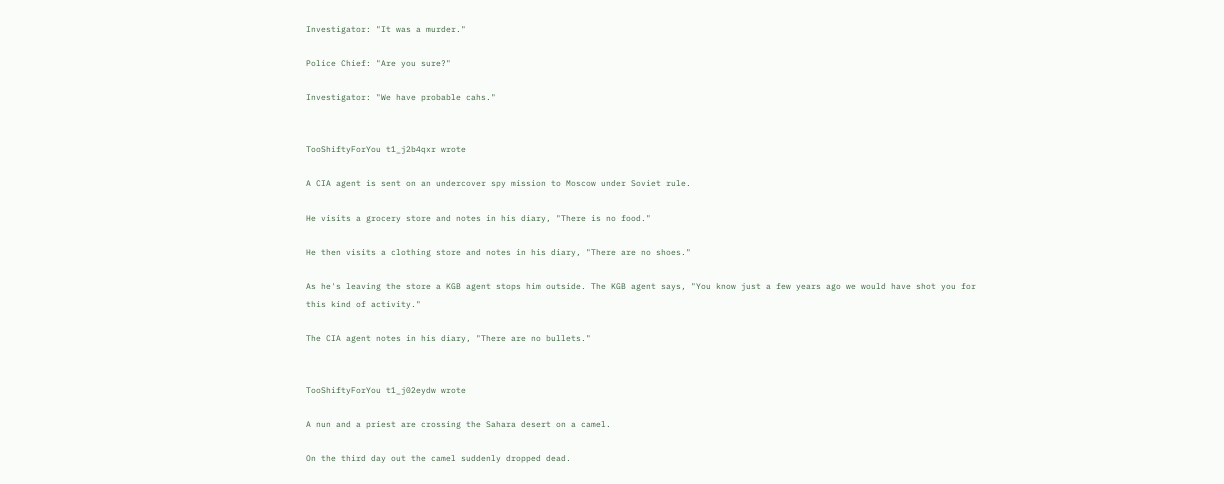Investigator: "It was a murder."

Police Chief: "Are you sure?"

Investigator: "We have probable cahs."


TooShiftyForYou t1_j2b4qxr wrote

A CIA agent is sent on an undercover spy mission to Moscow under Soviet rule.

He visits a grocery store and notes in his diary, "There is no food."

He then visits a clothing store and notes in his diary, "There are no shoes."

As he's leaving the store a KGB agent stops him outside. The KGB agent says, "You know just a few years ago we would have shot you for this kind of activity."

The CIA agent notes in his diary, "There are no bullets."


TooShiftyForYou t1_j02eydw wrote

A nun and a priest are crossing the Sahara desert on a camel.

On the third day out the camel suddenly dropped dead.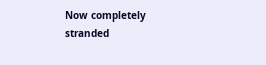Now completely stranded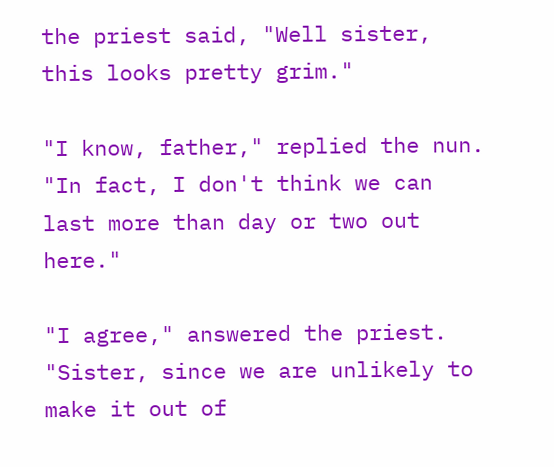the priest said, "Well sister, this looks pretty grim."

"I know, father," replied the nun. "In fact, I don't think we can last more than day or two out here."

"I agree," answered the priest. "Sister, since we are unlikely to make it out of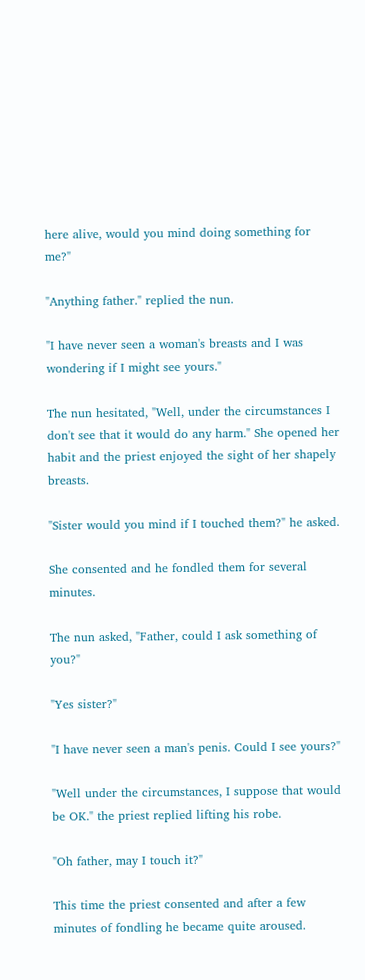here alive, would you mind doing something for me?"

"Anything father." replied the nun.

"I have never seen a woman's breasts and I was wondering if I might see yours."

The nun hesitated, "Well, under the circumstances I don't see that it would do any harm." She opened her habit and the priest enjoyed the sight of her shapely breasts.

"Sister would you mind if I touched them?" he asked.

She consented and he fondled them for several minutes.

The nun asked, "Father, could I ask something of you?"

"Yes sister?"

"I have never seen a man's penis. Could I see yours?"

"Well under the circumstances, I suppose that would be OK." the priest replied lifting his robe.

"Oh father, may I touch it?"

This time the priest consented and after a few minutes of fondling he became quite aroused.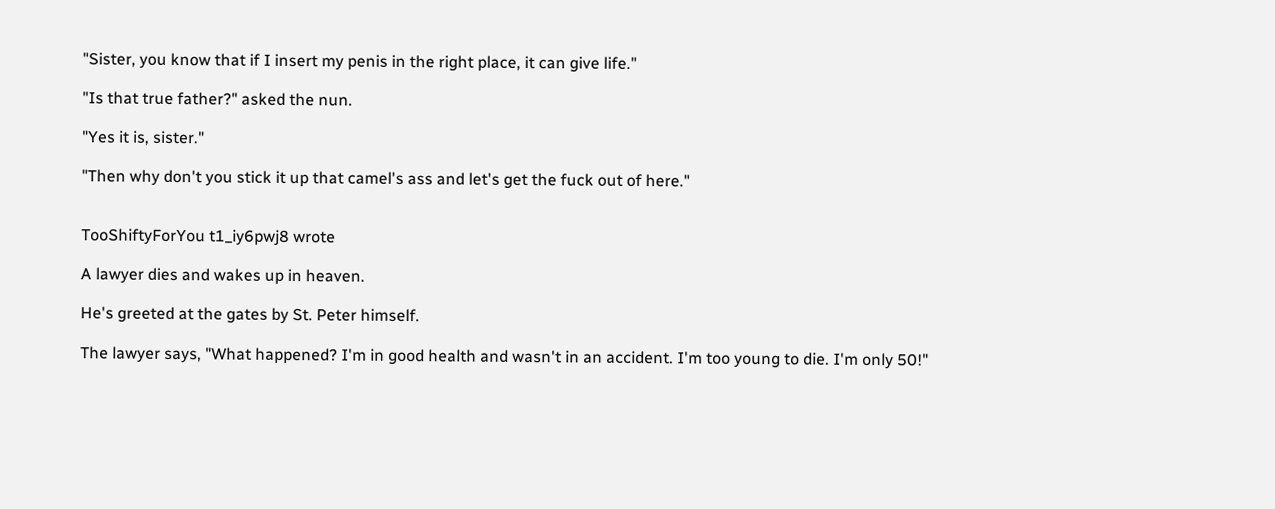"Sister, you know that if I insert my penis in the right place, it can give life."

"Is that true father?" asked the nun.

"Yes it is, sister."

"Then why don't you stick it up that camel's ass and let's get the fuck out of here."


TooShiftyForYou t1_iy6pwj8 wrote

A lawyer dies and wakes up in heaven.

He's greeted at the gates by St. Peter himself.

The lawyer says, "What happened? I'm in good health and wasn't in an accident. I'm too young to die. I'm only 50!"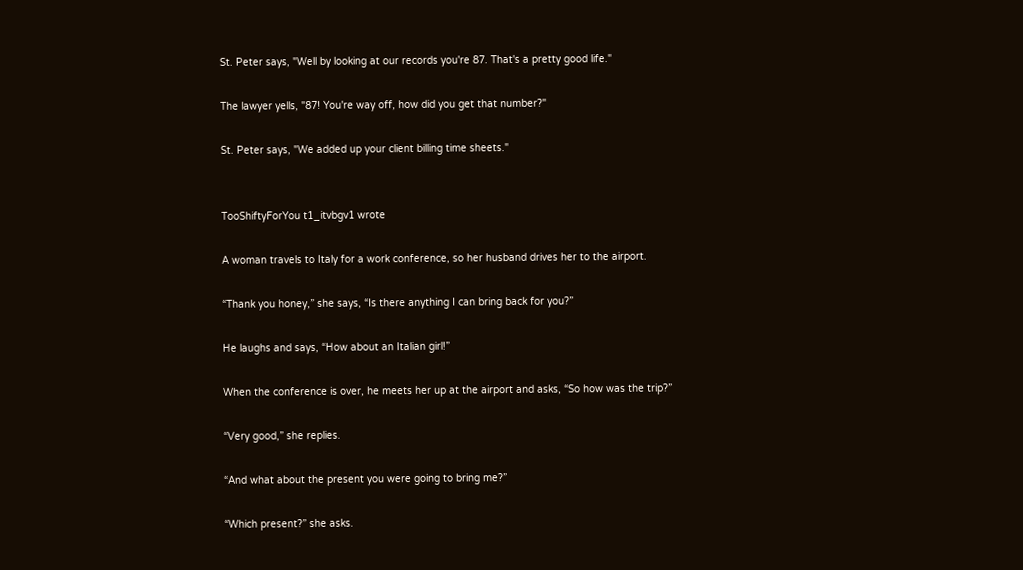St. Peter says, "Well by looking at our records you're 87. That's a pretty good life."

The lawyer yells, "87! You're way off, how did you get that number?"

St. Peter says, "We added up your client billing time sheets."


TooShiftyForYou t1_itvbgv1 wrote

A woman travels to Italy for a work conference, so her husband drives her to the airport.

“Thank you honey,” she says, “Is there anything I can bring back for you?”

He laughs and says, “How about an Italian girl!”

When the conference is over, he meets her up at the airport and asks, “So how was the trip?”

“Very good,” she replies.

“And what about the present you were going to bring me?”

“Which present?” she asks.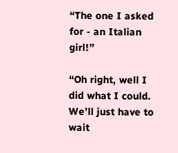“The one I asked for - an Italian girl!”

“Oh right, well I did what I could. We’ll just have to wait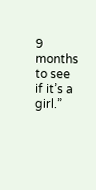9 months to see if it’s a girl.”